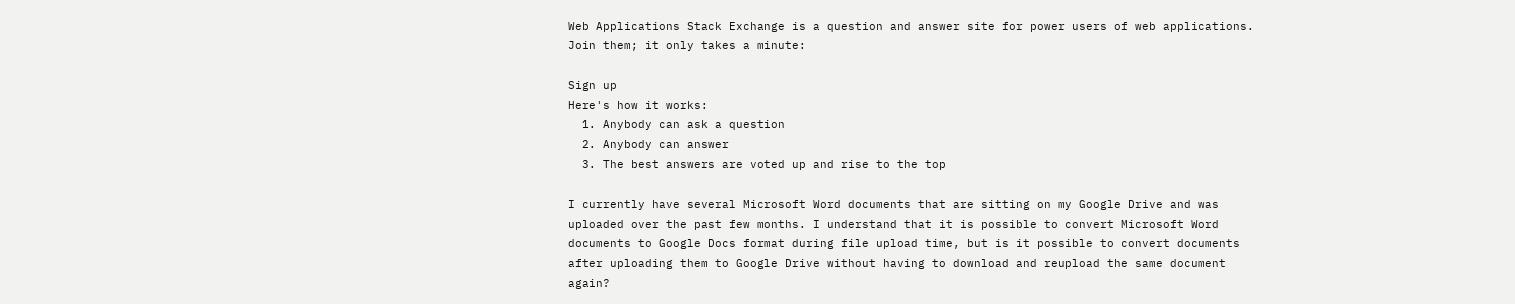Web Applications Stack Exchange is a question and answer site for power users of web applications. Join them; it only takes a minute:

Sign up
Here's how it works:
  1. Anybody can ask a question
  2. Anybody can answer
  3. The best answers are voted up and rise to the top

I currently have several Microsoft Word documents that are sitting on my Google Drive and was uploaded over the past few months. I understand that it is possible to convert Microsoft Word documents to Google Docs format during file upload time, but is it possible to convert documents after uploading them to Google Drive without having to download and reupload the same document again?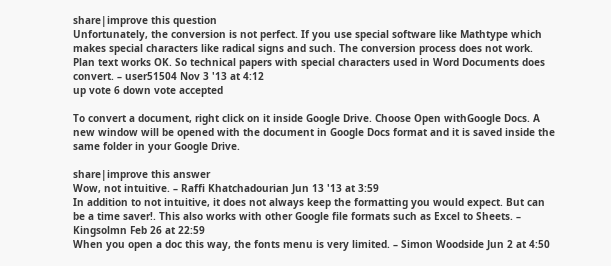share|improve this question
Unfortunately, the conversion is not perfect. If you use special software like Mathtype which makes special characters like radical signs and such. The conversion process does not work. Plan text works OK. So technical papers with special characters used in Word Documents does convert. – user51504 Nov 3 '13 at 4:12
up vote 6 down vote accepted

To convert a document, right click on it inside Google Drive. Choose Open withGoogle Docs. A new window will be opened with the document in Google Docs format and it is saved inside the same folder in your Google Drive.

share|improve this answer
Wow, not intuitive. – Raffi Khatchadourian Jun 13 '13 at 3:59
In addition to not intuitive, it does not always keep the formatting you would expect. But can be a time saver!. This also works with other Google file formats such as Excel to Sheets. – Kingsolmn Feb 26 at 22:59
When you open a doc this way, the fonts menu is very limited. – Simon Woodside Jun 2 at 4:50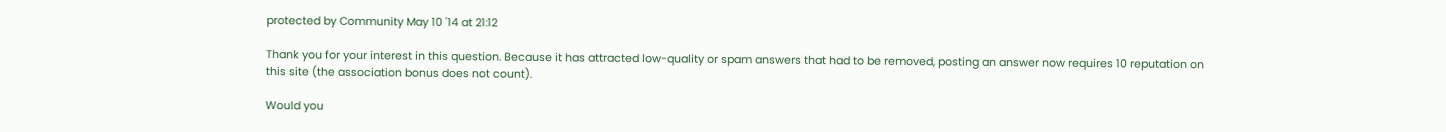protected by Community May 10 '14 at 21:12

Thank you for your interest in this question. Because it has attracted low-quality or spam answers that had to be removed, posting an answer now requires 10 reputation on this site (the association bonus does not count).

Would you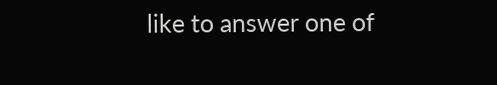like to answer one of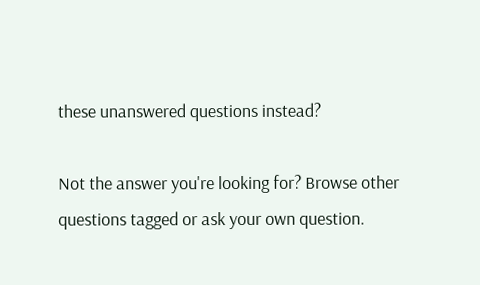these unanswered questions instead?

Not the answer you're looking for? Browse other questions tagged or ask your own question.